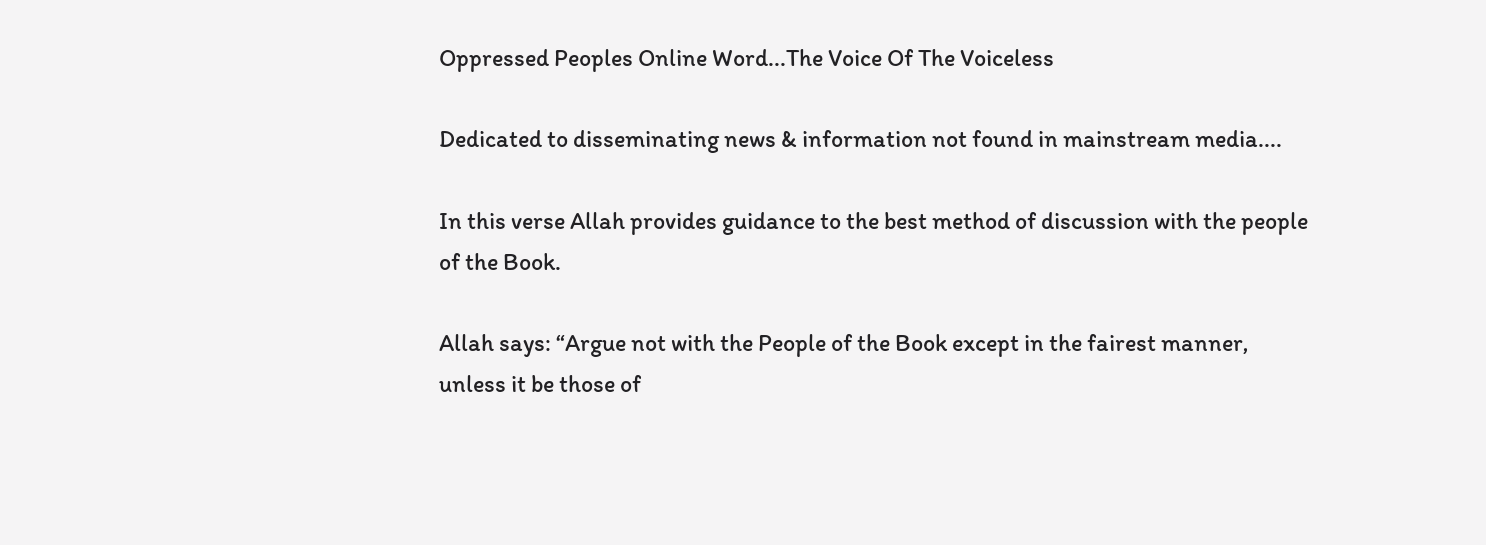Oppressed Peoples Online Word...The Voice Of The Voiceless

Dedicated to disseminating news & information not found in mainstream media....

In this verse Allah provides guidance to the best method of discussion with the people of the Book.

Allah says: “Argue not with the People of the Book except in the fairest manner, unless it be those of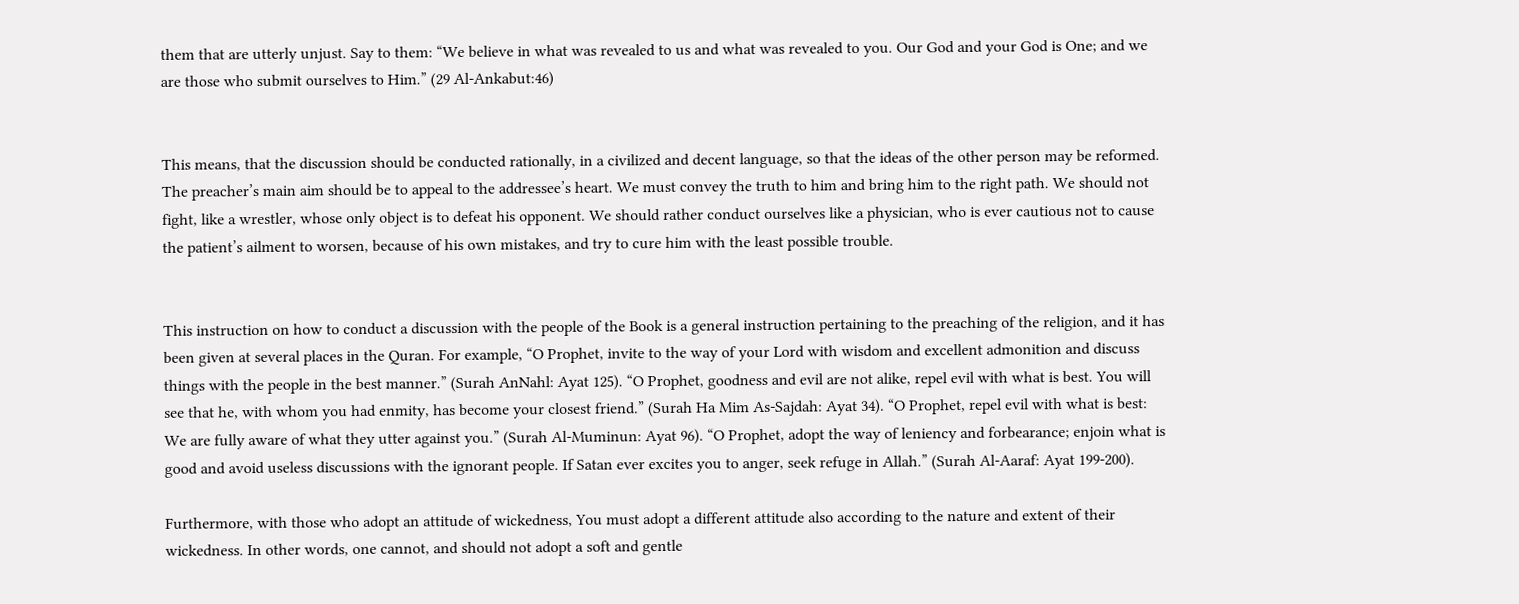them that are utterly unjust. Say to them: “We believe in what was revealed to us and what was revealed to you. Our God and your God is One; and we are those who submit ourselves to Him.” (29 Al-Ankabut:46)


This means, that the discussion should be conducted rationally, in a civilized and decent language, so that the ideas of the other person may be reformed. The preacher’s main aim should be to appeal to the addressee’s heart. We must convey the truth to him and bring him to the right path. We should not fight, like a wrestler, whose only object is to defeat his opponent. We should rather conduct ourselves like a physician, who is ever cautious not to cause the patient’s ailment to worsen, because of his own mistakes, and try to cure him with the least possible trouble.


This instruction on how to conduct a discussion with the people of the Book is a general instruction pertaining to the preaching of the religion, and it has been given at several places in the Quran. For example, “O Prophet, invite to the way of your Lord with wisdom and excellent admonition and discuss things with the people in the best manner.” (Surah AnNahl: Ayat 125). “O Prophet, goodness and evil are not alike, repel evil with what is best. You will see that he, with whom you had enmity, has become your closest friend.” (Surah Ha Mim As-Sajdah: Ayat 34). “O Prophet, repel evil with what is best: We are fully aware of what they utter against you.” (Surah Al-Muminun: Ayat 96). “O Prophet, adopt the way of leniency and forbearance; enjoin what is good and avoid useless discussions with the ignorant people. If Satan ever excites you to anger, seek refuge in Allah.” (Surah Al-Aaraf: Ayat 199-200).

Furthermore, with those who adopt an attitude of wickedness, You must adopt a different attitude also according to the nature and extent of their wickedness. In other words, one cannot, and should not adopt a soft and gentle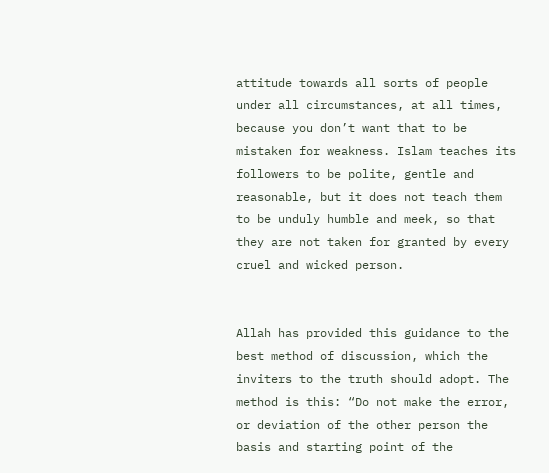attitude towards all sorts of people under all circumstances, at all times, because you don’t want that to be mistaken for weakness. Islam teaches its followers to be polite, gentle and reasonable, but it does not teach them to be unduly humble and meek, so that they are not taken for granted by every cruel and wicked person.


Allah has provided this guidance to the best method of discussion, which the inviters to the truth should adopt. The method is this: “Do not make the error, or deviation of the other person the basis and starting point of the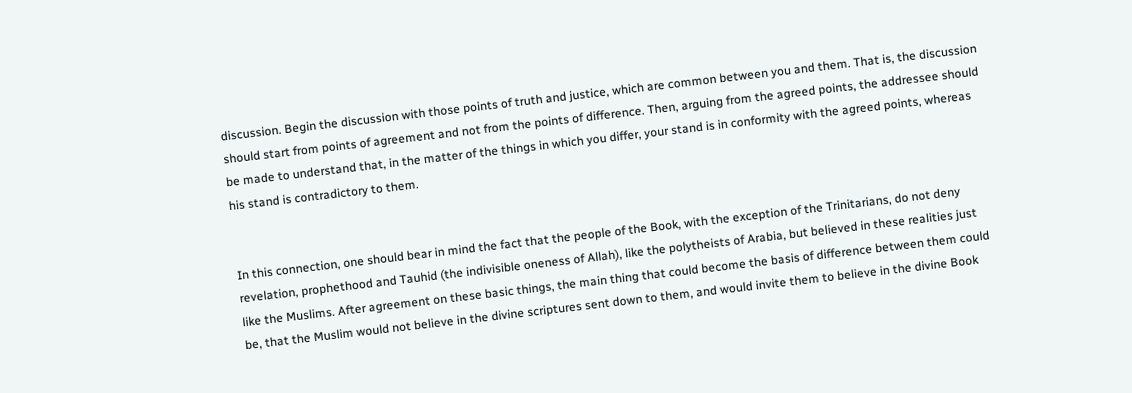discussion. Begin the discussion with those points of truth and justice, which are common between you and them. That is, the discussion should start from points of agreement and not from the points of difference. Then, arguing from the agreed points, the addressee should be made to understand that, in the matter of the things in which you differ, your stand is in conformity with the agreed points, whereas his stand is contradictory to them.


In this connection, one should bear in mind the fact that the people of the Book, with the exception of the Trinitarians, do not deny revelation, prophethood and Tauhid (the indivisible oneness of Allah), like the polytheists of Arabia, but believed in these realities just like the Muslims. After agreement on these basic things, the main thing that could become the basis of difference between them could be, that the Muslim would not believe in the divine scriptures sent down to them, and would invite them to believe in the divine Book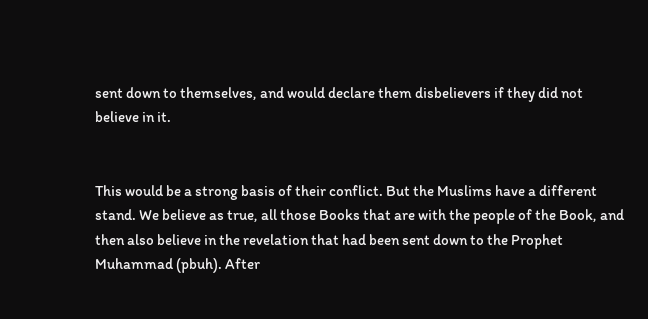sent down to themselves, and would declare them disbelievers if they did not believe in it.


This would be a strong basis of their conflict. But the Muslims have a different stand. We believe as true, all those Books that are with the people of the Book, and then also believe in the revelation that had been sent down to the Prophet Muhammad (pbuh). After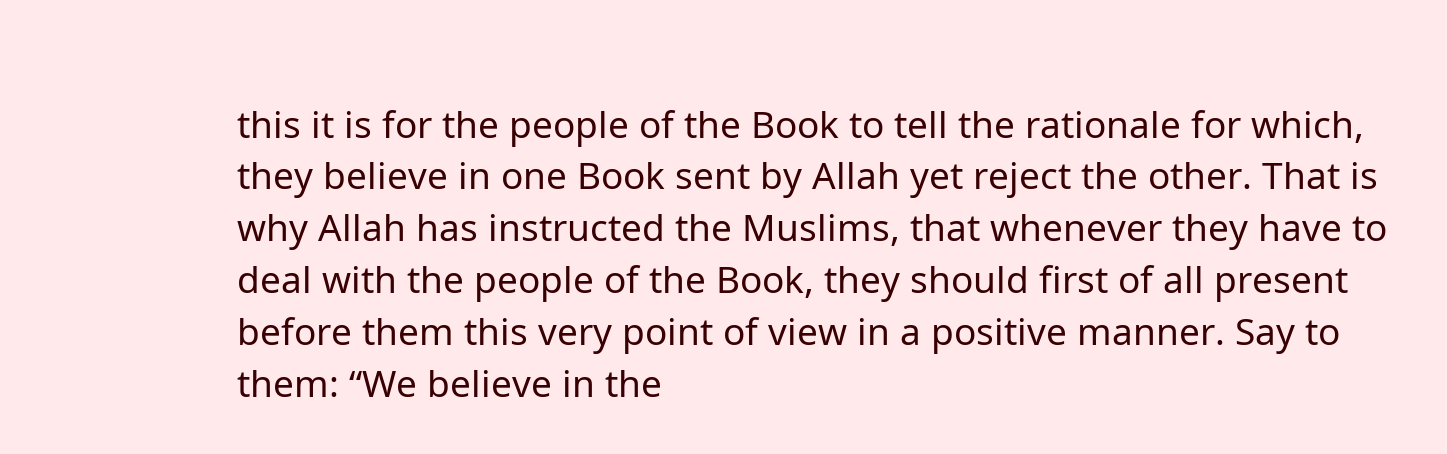this it is for the people of the Book to tell the rationale for which, they believe in one Book sent by Allah yet reject the other. That is why Allah has instructed the Muslims, that whenever they have to deal with the people of the Book, they should first of all present before them this very point of view in a positive manner. Say to them: “We believe in the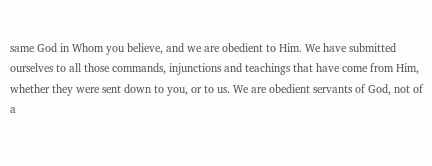same God in Whom you believe, and we are obedient to Him. We have submitted ourselves to all those commands, injunctions and teachings that have come from Him, whether they were sent down to you, or to us. We are obedient servants of God, not of a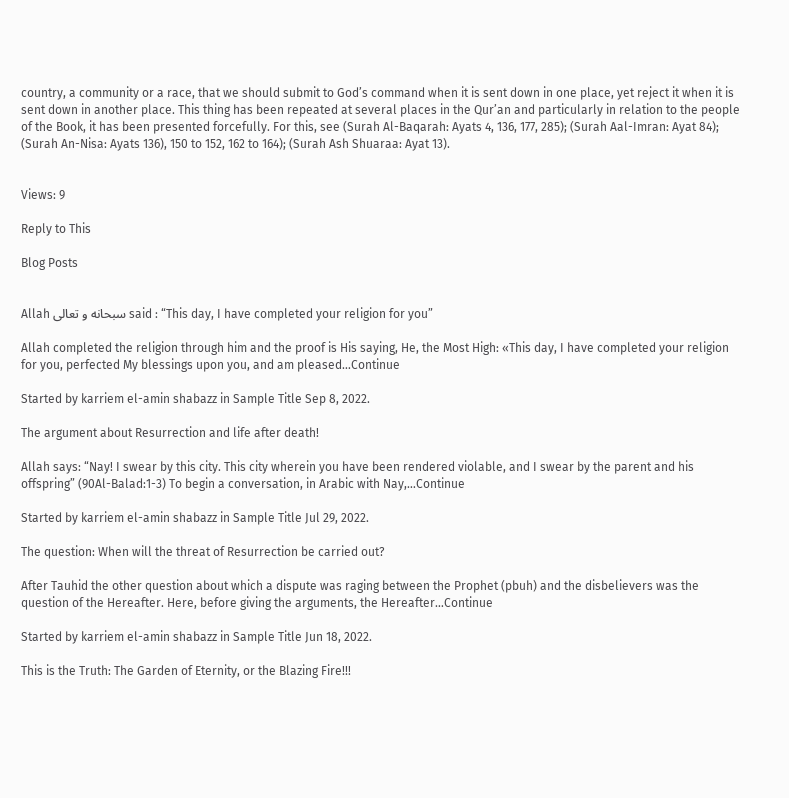country, a community or a race, that we should submit to God’s command when it is sent down in one place, yet reject it when it is sent down in another place. This thing has been repeated at several places in the Qur’an and particularly in relation to the people of the Book, it has been presented forcefully. For this, see (Surah Al-Baqarah: Ayats 4, 136, 177, 285); (Surah Aal-Imran: Ayat 84); (Surah An-Nisa: Ayats 136), 150 to 152, 162 to 164); (Surah Ash Shuaraa: Ayat 13).


Views: 9

Reply to This

Blog Posts


Allah سبحانه و تعالى said : “This day, I have completed your religion for you”

Allah completed the religion through him and the proof is His saying, He, the Most High: «This day, I have completed your religion for you, perfected My blessings upon you, and am pleased…Continue

Started by karriem el-amin shabazz in Sample Title Sep 8, 2022.

The argument about Resurrection and life after death!

Allah says: “Nay! I swear by this city. This city wherein you have been rendered violable, and I swear by the parent and his offspring” (90Al-Balad:1-3) To begin a conversation, in Arabic with Nay,…Continue

Started by karriem el-amin shabazz in Sample Title Jul 29, 2022.

The question: When will the threat of Resurrection be carried out?

After Tauhid the other question about which a dispute was raging between the Prophet (pbuh) and the disbelievers was the question of the Hereafter. Here, before giving the arguments, the Hereafter…Continue

Started by karriem el-amin shabazz in Sample Title Jun 18, 2022.

This is the Truth: The Garden of Eternity, or the Blazing Fire!!!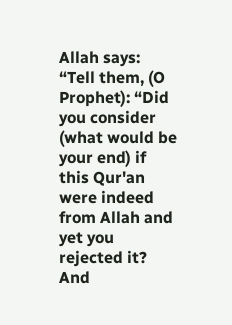Allah says: “Tell them, (O Prophet): “Did you consider (what would be your end) if this Qur'an were indeed from Allah and yet you rejected it? And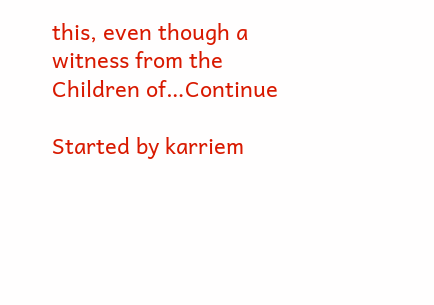this, even though a witness from the Children of…Continue

Started by karriem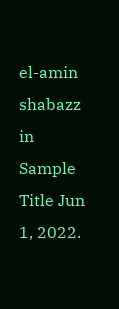el-amin shabazz in Sample Title Jun 1, 2022.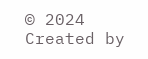© 2024   Created by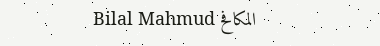Bilal Mahmud المكافح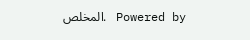المخلص.   Powered by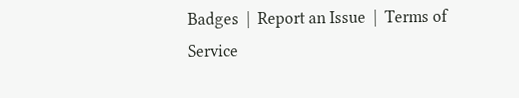Badges  |  Report an Issue  |  Terms of Service